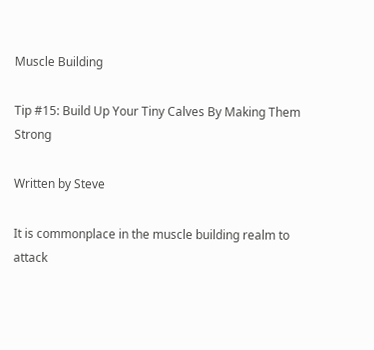Muscle Building

Tip #15: Build Up Your Tiny Calves By Making Them Strong

Written by Steve

It is commonplace in the muscle building realm to attack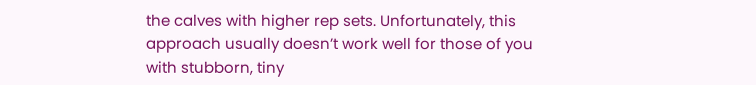the calves with higher rep sets. Unfortunately, this approach usually doesn’t work well for those of you with stubborn, tiny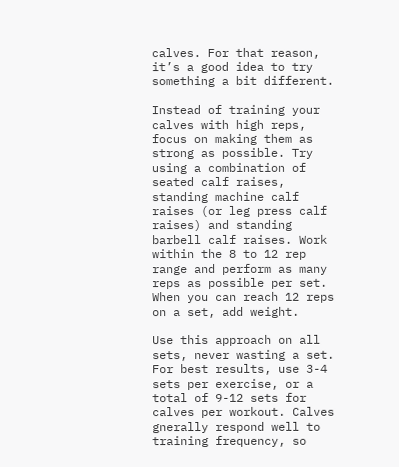calves. For that reason, it’s a good idea to try something a bit different.

Instead of training your calves with high reps, focus on making them as strong as possible. Try using a combination of seated calf raises, standing machine calf raises (or leg press calf raises) and standing barbell calf raises. Work within the 8 to 12 rep range and perform as many reps as possible per set. When you can reach 12 reps on a set, add weight.

Use this approach on all sets, never wasting a set. For best results, use 3-4 sets per exercise, or a total of 9-12 sets for calves per workout. Calves gnerally respond well to training frequency, so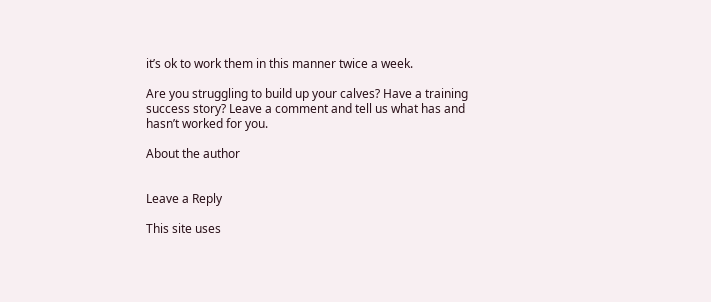it’s ok to work them in this manner twice a week.

Are you struggling to build up your calves? Have a training success story? Leave a comment and tell us what has and hasn’t worked for you.

About the author


Leave a Reply

This site uses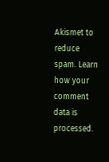Akismet to reduce spam. Learn how your comment data is processed.